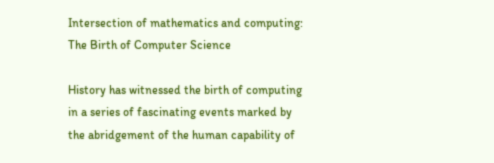Intersection of mathematics and computing: The Birth of Computer Science

History has witnessed the birth of computing in a series of fascinating events marked by the abridgement of the human capability of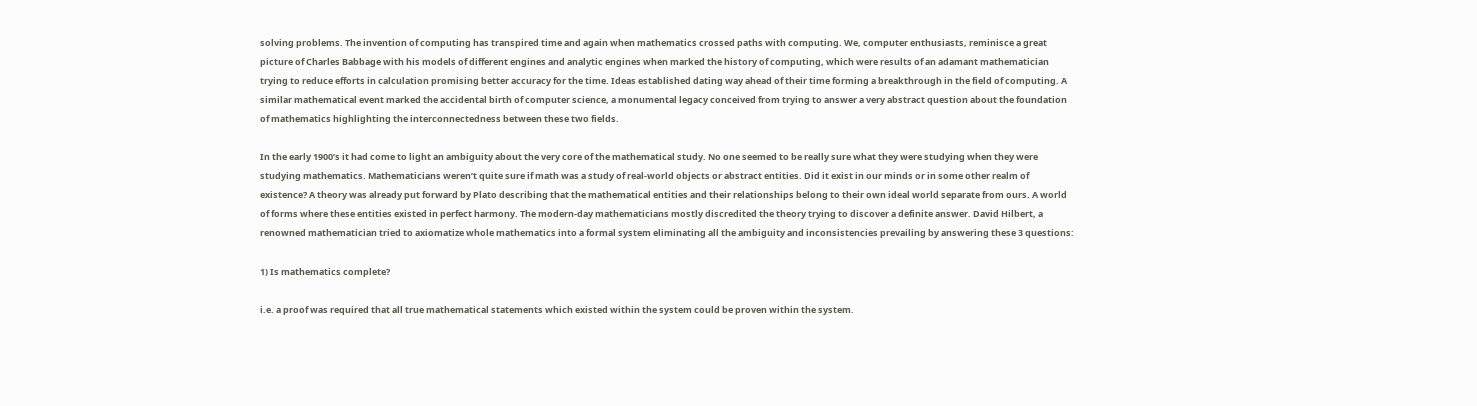solving problems. The invention of computing has transpired time and again when mathematics crossed paths with computing. We, computer enthusiasts, reminisce a great picture of Charles Babbage with his models of different engines and analytic engines when marked the history of computing, which were results of an adamant mathematician trying to reduce efforts in calculation promising better accuracy for the time. Ideas established dating way ahead of their time forming a breakthrough in the field of computing. A similar mathematical event marked the accidental birth of computer science, a monumental legacy conceived from trying to answer a very abstract question about the foundation of mathematics highlighting the interconnectedness between these two fields.

In the early 1900’s it had come to light an ambiguity about the very core of the mathematical study. No one seemed to be really sure what they were studying when they were studying mathematics. Mathematicians weren’t quite sure if math was a study of real-world objects or abstract entities. Did it exist in our minds or in some other realm of existence? A theory was already put forward by Plato describing that the mathematical entities and their relationships belong to their own ideal world separate from ours. A world of forms where these entities existed in perfect harmony. The modern-day mathematicians mostly discredited the theory trying to discover a definite answer. David Hilbert, a renowned mathematician tried to axiomatize whole mathematics into a formal system eliminating all the ambiguity and inconsistencies prevailing by answering these 3 questions:

1) Is mathematics complete?

i.e. a proof was required that all true mathematical statements which existed within the system could be proven within the system.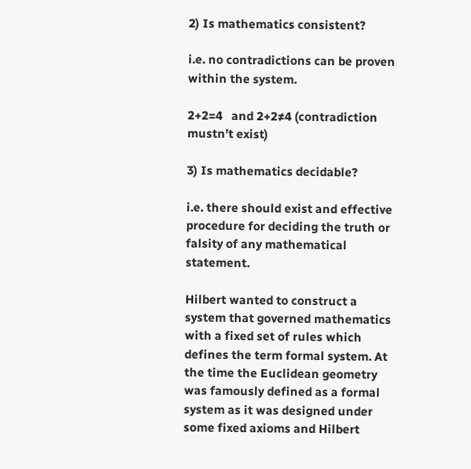2) Is mathematics consistent?

i.e. no contradictions can be proven within the system.

2+2=4   and 2+2≠4 (contradiction mustn’t exist)

3) Is mathematics decidable?

i.e. there should exist and effective procedure for deciding the truth or falsity of any mathematical statement.

Hilbert wanted to construct a system that governed mathematics with a fixed set of rules which defines the term formal system. At the time the Euclidean geometry was famously defined as a formal system as it was designed under some fixed axioms and Hilbert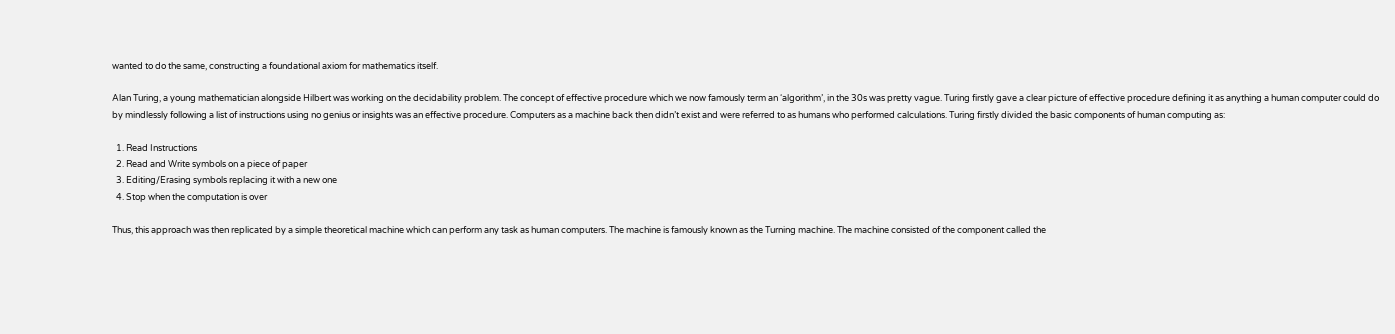wanted to do the same, constructing a foundational axiom for mathematics itself.

Alan Turing, a young mathematician alongside Hilbert was working on the decidability problem. The concept of effective procedure which we now famously term an ‘algorithm’, in the 30s was pretty vague. Turing firstly gave a clear picture of effective procedure defining it as anything a human computer could do by mindlessly following a list of instructions using no genius or insights was an effective procedure. Computers as a machine back then didn’t exist and were referred to as humans who performed calculations. Turing firstly divided the basic components of human computing as:

  1. Read Instructions
  2. Read and Write symbols on a piece of paper
  3. Editing/Erasing symbols replacing it with a new one
  4. Stop when the computation is over

Thus, this approach was then replicated by a simple theoretical machine which can perform any task as human computers. The machine is famously known as the Turning machine. The machine consisted of the component called the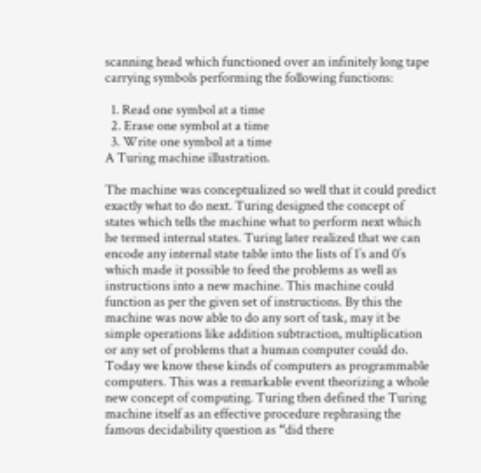scanning head which functioned over an infinitely long tape carrying symbols performing the following functions:

  1. Read one symbol at a time
  2. Erase one symbol at a time
  3. Write one symbol at a time
A Turing machine illustration.

The machine was conceptualized so well that it could predict exactly what to do next. Turing designed the concept of states which tells the machine what to perform next which he termed internal states. Turing later realized that we can encode any internal state table into the lists of 1’s and 0’s which made it possible to feed the problems as well as instructions into a new machine. This machine could function as per the given set of instructions. By this the machine was now able to do any sort of task, may it be simple operations like addition subtraction, multiplication or any set of problems that a human computer could do. Today we know these kinds of computers as programmable computers. This was a remarkable event theorizing a whole new concept of computing. Turing then defined the Turing machine itself as an effective procedure rephrasing the famous decidability question as “did there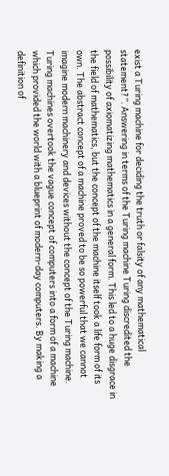exist a Turing machine for deciding the truth or falsity of any mathematical statement?”. Answering in terms of the Turing machine Turing discredited the possibility of axiomatizing mathematics in a general form. This led to a huge disgrace in the field of mathematics, but the concept of the machine itself took a life form of its own. The abstract concept of a machine proved to be so powerful that we cannot imagine modern machinery and devices without the concept of the Turing machine. Turing machines overtook the vague concept of computers into a form of a machine which provided the world with a blueprint of modern-day computers. By making a definition of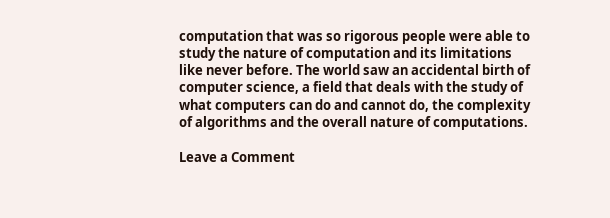computation that was so rigorous people were able to study the nature of computation and its limitations like never before. The world saw an accidental birth of computer science, a field that deals with the study of what computers can do and cannot do, the complexity of algorithms and the overall nature of computations.

Leave a Comment